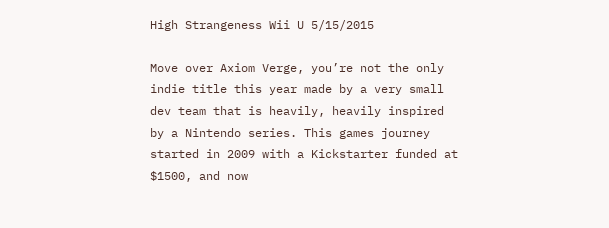High Strangeness Wii U 5/15/2015

Move over Axiom Verge, you’re not the only indie title this year made by a very small dev team that is heavily, heavily inspired by a Nintendo series. This games journey started in 2009 with a Kickstarter funded at $1500, and now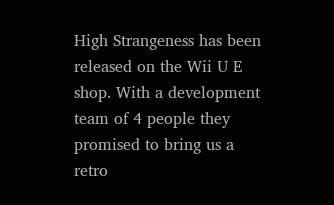High Strangeness has been released on the Wii U E shop. With a development team of 4 people they promised to bring us a retro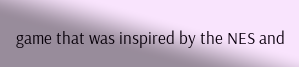game that was inspired by the NES and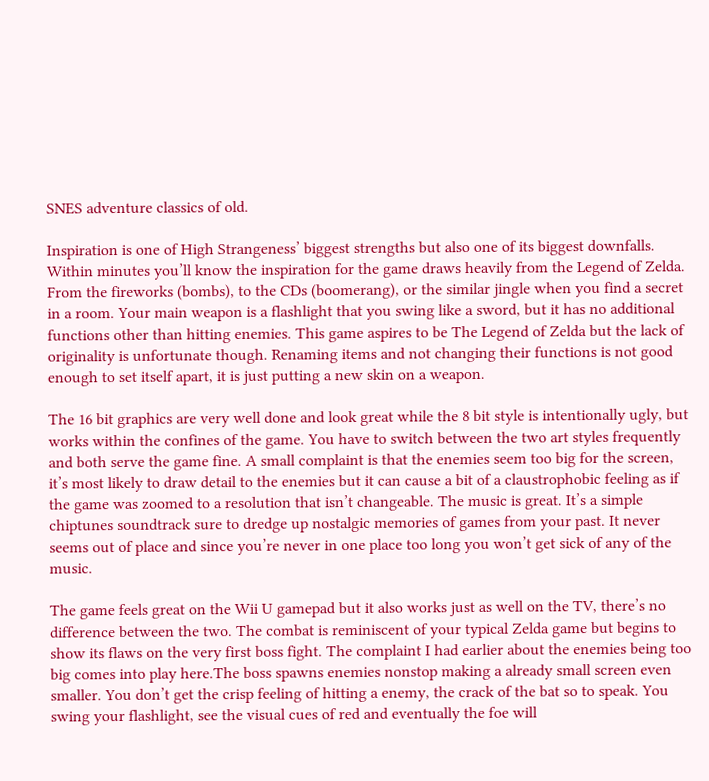SNES adventure classics of old.

Inspiration is one of High Strangeness’ biggest strengths but also one of its biggest downfalls. Within minutes you’ll know the inspiration for the game draws heavily from the Legend of Zelda. From the fireworks (bombs), to the CDs (boomerang), or the similar jingle when you find a secret in a room. Your main weapon is a flashlight that you swing like a sword, but it has no additional functions other than hitting enemies. This game aspires to be The Legend of Zelda but the lack of originality is unfortunate though. Renaming items and not changing their functions is not good enough to set itself apart, it is just putting a new skin on a weapon.

The 16 bit graphics are very well done and look great while the 8 bit style is intentionally ugly, but works within the confines of the game. You have to switch between the two art styles frequently and both serve the game fine. A small complaint is that the enemies seem too big for the screen, it’s most likely to draw detail to the enemies but it can cause a bit of a claustrophobic feeling as if the game was zoomed to a resolution that isn’t changeable. The music is great. It’s a simple chiptunes soundtrack sure to dredge up nostalgic memories of games from your past. It never seems out of place and since you’re never in one place too long you won’t get sick of any of the music.

The game feels great on the Wii U gamepad but it also works just as well on the TV, there’s no difference between the two. The combat is reminiscent of your typical Zelda game but begins to show its flaws on the very first boss fight. The complaint I had earlier about the enemies being too big comes into play here.The boss spawns enemies nonstop making a already small screen even smaller. You don’t get the crisp feeling of hitting a enemy, the crack of the bat so to speak. You swing your flashlight, see the visual cues of red and eventually the foe will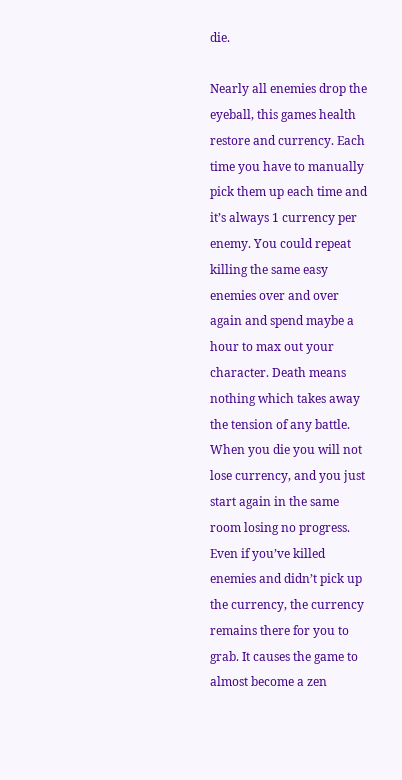die.

Nearly all enemies drop the eyeball, this games health restore and currency. Each time you have to manually pick them up each time and it’s always 1 currency per enemy. You could repeat killing the same easy enemies over and over again and spend maybe a hour to max out your character. Death means nothing which takes away the tension of any battle. When you die you will not lose currency, and you just start again in the same room losing no progress. Even if you’ve killed enemies and didn’t pick up the currency, the currency remains there for you to grab. It causes the game to almost become a zen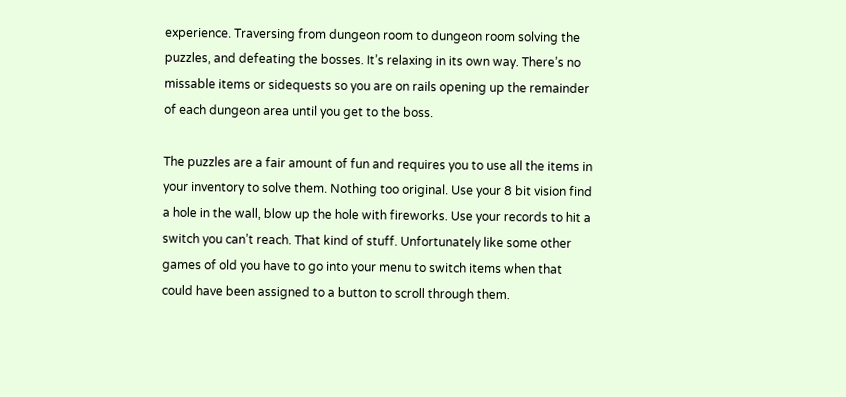experience. Traversing from dungeon room to dungeon room solving the puzzles, and defeating the bosses. It’s relaxing in its own way. There’s no missable items or sidequests so you are on rails opening up the remainder of each dungeon area until you get to the boss.

The puzzles are a fair amount of fun and requires you to use all the items in your inventory to solve them. Nothing too original. Use your 8 bit vision find a hole in the wall, blow up the hole with fireworks. Use your records to hit a switch you can’t reach. That kind of stuff. Unfortunately like some other games of old you have to go into your menu to switch items when that could have been assigned to a button to scroll through them.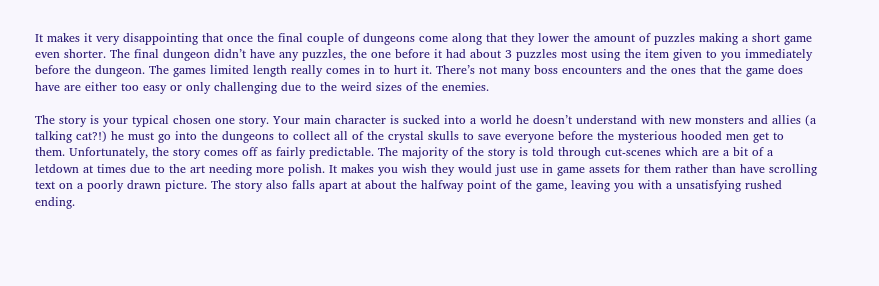It makes it very disappointing that once the final couple of dungeons come along that they lower the amount of puzzles making a short game even shorter. The final dungeon didn’t have any puzzles, the one before it had about 3 puzzles most using the item given to you immediately before the dungeon. The games limited length really comes in to hurt it. There’s not many boss encounters and the ones that the game does have are either too easy or only challenging due to the weird sizes of the enemies.

The story is your typical chosen one story. Your main character is sucked into a world he doesn’t understand with new monsters and allies (a talking cat?!) he must go into the dungeons to collect all of the crystal skulls to save everyone before the mysterious hooded men get to them. Unfortunately, the story comes off as fairly predictable. The majority of the story is told through cut-scenes which are a bit of a letdown at times due to the art needing more polish. It makes you wish they would just use in game assets for them rather than have scrolling text on a poorly drawn picture. The story also falls apart at about the halfway point of the game, leaving you with a unsatisfying rushed ending.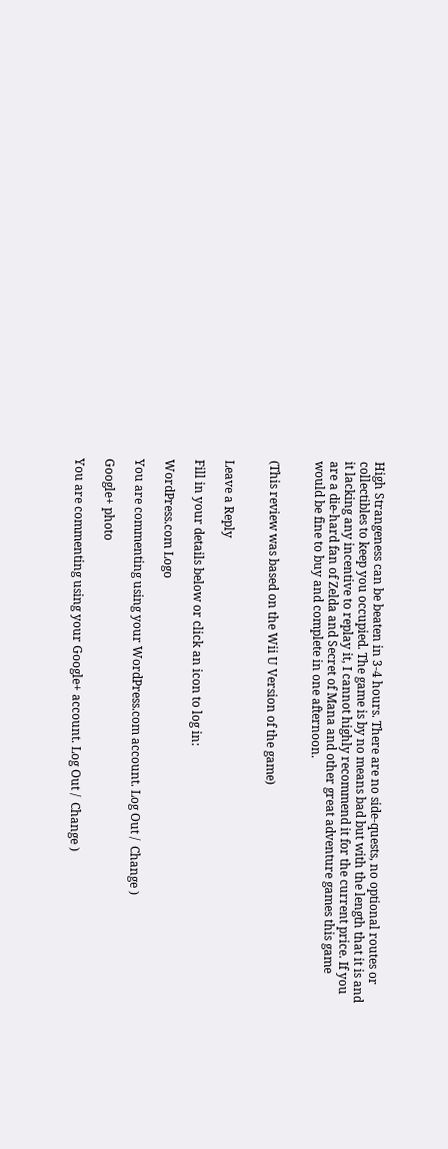High Strangeness can be beaten in 3-4 hours. There are no side-quests, no optional routes or collectibles to keep you occupied. The game is by no means bad but with the length that it is and it lacking any incentive to replay it, I cannot highly recommend it for the current price. If you are a die-hard fan of Zelda and Secret of Mana and other great adventure games this game would be fine to buy and complete in one afternoon.


(This review was based on the Wii U Version of the game)


Leave a Reply

Fill in your details below or click an icon to log in:

WordPress.com Logo

You are commenting using your WordPress.com account. Log Out /  Change )

Google+ photo

You are commenting using your Google+ account. Log Out /  Change )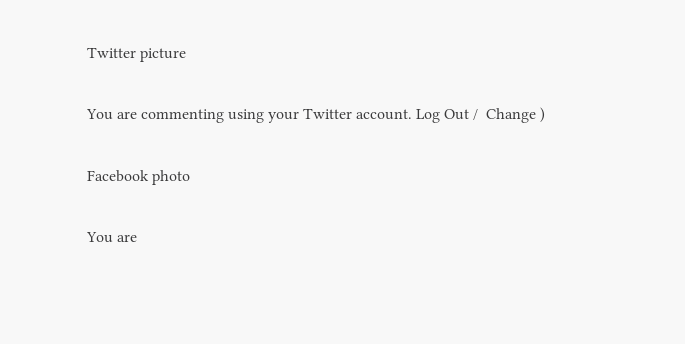Twitter picture

You are commenting using your Twitter account. Log Out /  Change )

Facebook photo

You are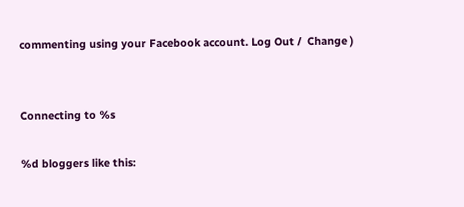commenting using your Facebook account. Log Out /  Change )


Connecting to %s

%d bloggers like this: